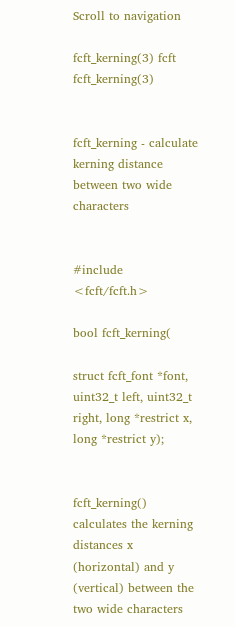Scroll to navigation

fcft_kerning(3) fcft fcft_kerning(3)


fcft_kerning - calculate kerning distance between two wide characters


#include <fcft/fcft.h>

bool fcft_kerning(

struct fcft_font *font, uint32_t left, uint32_t right, long *restrict x, long *restrict y);


fcft_kerning() calculates the kerning distances x (horizontal) and y (vertical) between the two wide characters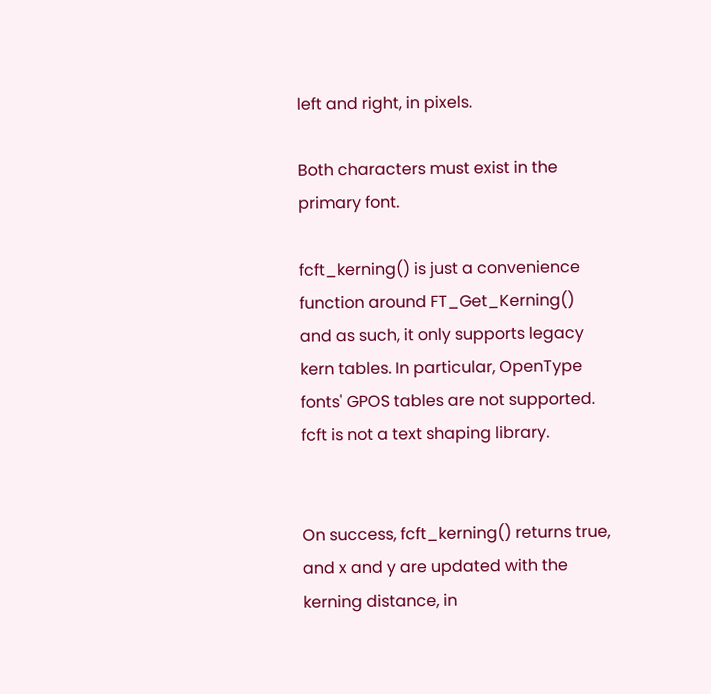left and right, in pixels.

Both characters must exist in the primary font.

fcft_kerning() is just a convenience function around FT_Get_Kerning() and as such, it only supports legacy kern tables. In particular, OpenType fonts' GPOS tables are not supported. fcft is not a text shaping library.


On success, fcft_kerning() returns true, and x and y are updated with the kerning distance, in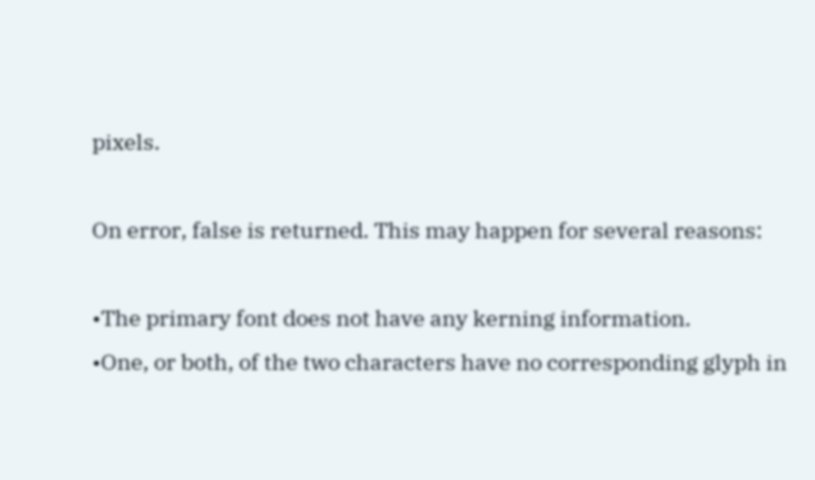pixels.

On error, false is returned. This may happen for several reasons:

•The primary font does not have any kerning information.
•One, or both, of the two characters have no corresponding glyph in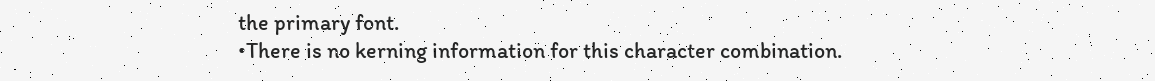the primary font.
•There is no kerning information for this character combination.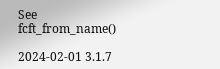See fcft_from_name()

2024-02-01 3.1.7